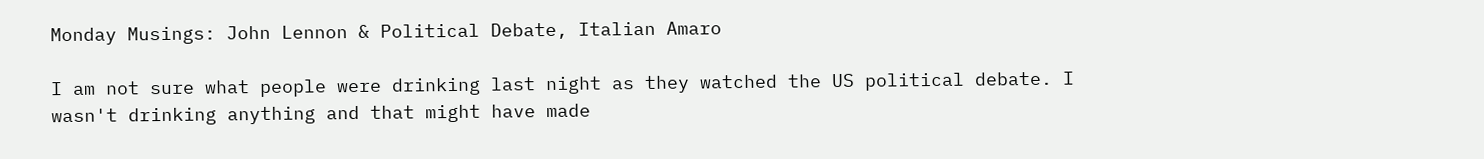Monday Musings: John Lennon & Political Debate, Italian Amaro

I am not sure what people were drinking last night as they watched the US political debate. I wasn't drinking anything and that might have made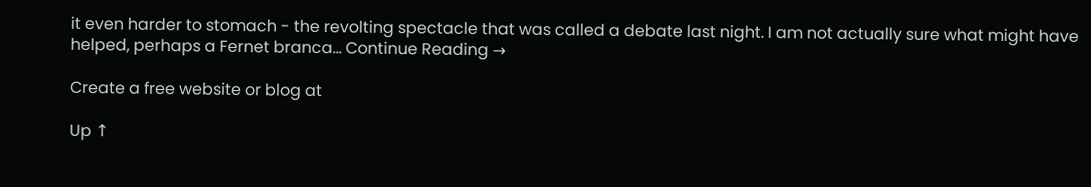it even harder to stomach - the revolting spectacle that was called a debate last night. I am not actually sure what might have helped, perhaps a Fernet branca... Continue Reading →

Create a free website or blog at

Up ↑